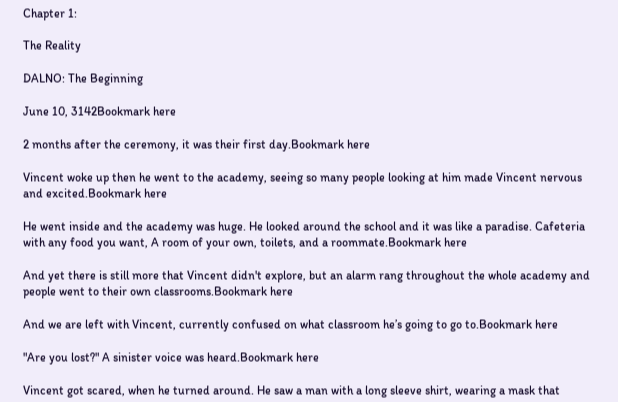Chapter 1:

The Reality

DALNO: The Beginning

June 10, 3142Bookmark here

2 months after the ceremony, it was their first day.Bookmark here

Vincent woke up then he went to the academy, seeing so many people looking at him made Vincent nervous and excited.Bookmark here

He went inside and the academy was huge. He looked around the school and it was like a paradise. Cafeteria with any food you want, A room of your own, toilets, and a roommate.Bookmark here

And yet there is still more that Vincent didn't explore, but an alarm rang throughout the whole academy and people went to their own classrooms.Bookmark here

And we are left with Vincent, currently confused on what classroom he’s going to go to.Bookmark here

"Are you lost?" A sinister voice was heard.Bookmark here

Vincent got scared, when he turned around. He saw a man with a long sleeve shirt, wearing a mask that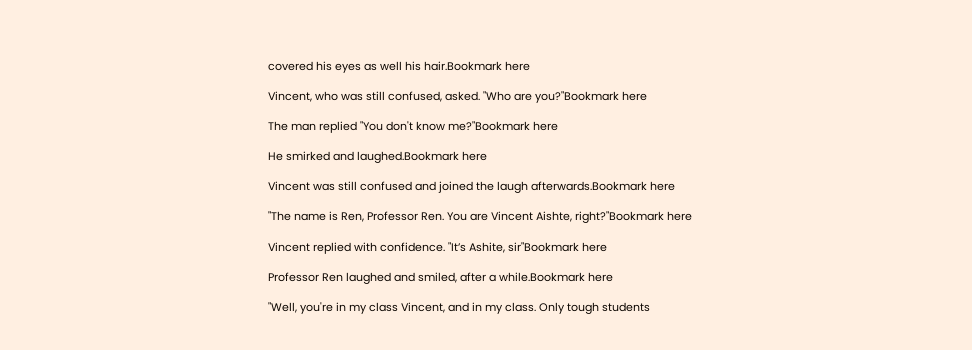covered his eyes as well his hair.Bookmark here

Vincent, who was still confused, asked. "Who are you?"Bookmark here

The man replied "You don't know me?"Bookmark here

He smirked and laughed.Bookmark here

Vincent was still confused and joined the laugh afterwards.Bookmark here

"The name is Ren, Professor Ren. You are Vincent Aishte, right?"Bookmark here

Vincent replied with confidence. "It’s Ashite, sir"Bookmark here

Professor Ren laughed and smiled, after a while.Bookmark here

"Well, you're in my class Vincent, and in my class. Only tough students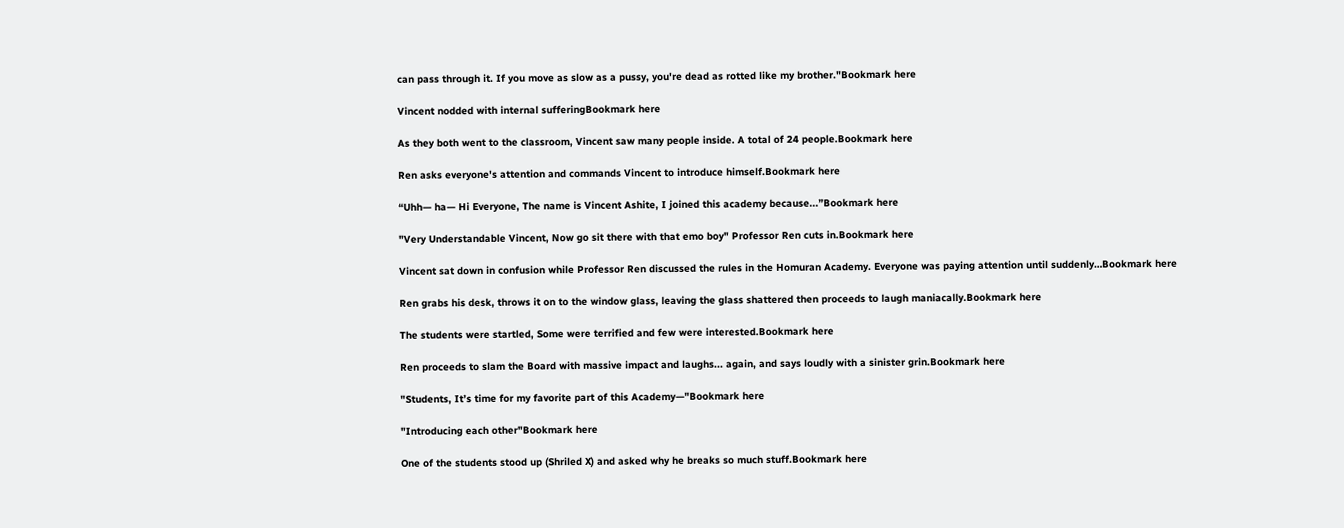can pass through it. If you move as slow as a pussy, you're dead as rotted like my brother."Bookmark here

Vincent nodded with internal sufferingBookmark here

As they both went to the classroom, Vincent saw many people inside. A total of 24 people.Bookmark here

Ren asks everyone's attention and commands Vincent to introduce himself.Bookmark here

“Uhh— ha— Hi Everyone, The name is Vincent Ashite, I joined this academy because...”Bookmark here

"Very Understandable Vincent, Now go sit there with that emo boy" Professor Ren cuts in.Bookmark here

Vincent sat down in confusion while Professor Ren discussed the rules in the Homuran Academy. Everyone was paying attention until suddenly…Bookmark here

Ren grabs his desk, throws it on to the window glass, leaving the glass shattered then proceeds to laugh maniacally.Bookmark here

The students were startled, Some were terrified and few were interested.Bookmark here

Ren proceeds to slam the Board with massive impact and laughs... again, and says loudly with a sinister grin.Bookmark here

"Students, It’s time for my favorite part of this Academy—"Bookmark here

"Introducing each other"Bookmark here

One of the students stood up (Shriled X) and asked why he breaks so much stuff.Bookmark here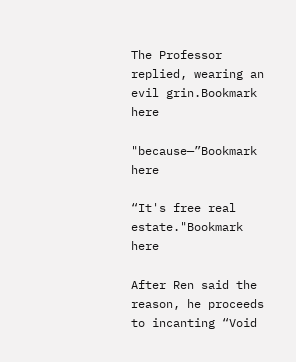The Professor replied, wearing an evil grin.Bookmark here

"because—”Bookmark here

“It's free real estate."Bookmark here

After Ren said the reason, he proceeds to incanting “Void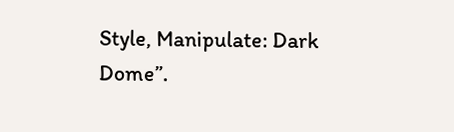Style, Manipulate: Dark Dome”.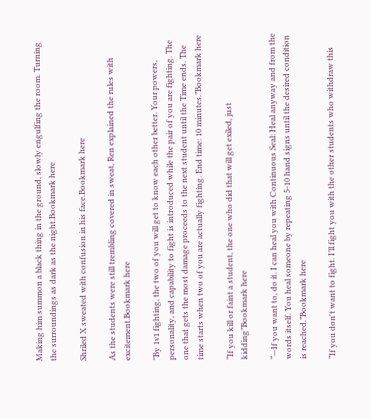Making him summon a black thing in the ground, slowly engulfing the room. Turning the surroundings as dark as the night.Bookmark here

Shriled X sweated with confusion in his face.Bookmark here

As the students were still trembling covered in sweat, Ren explained the rules with excitement.Bookmark here

"By 1v1 fighting, the two of you will get to know each other better. Your powers, personality, and capability to fight is introduced while the pair of you are fighting. The one that gets the most damage proceeds to the next student until the Time ends. The time starts when two of you are actually fighting. End time: 10 minutes.”Bookmark here

“If you kill or faint a student, the one who did that will get exiled, just kidding”Bookmark here

“—If you want to, do it. I can heal you with Continuous Seal: Heal anyway and from the words itself. You heal someone by repeating 5-10 hand signs until the desired condition is reached.”Bookmark here

“If you don't want to fight. I’ll fight you with the other students who withdraw this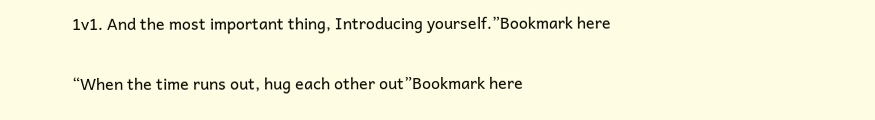1v1. And the most important thing, Introducing yourself.”Bookmark here

“When the time runs out, hug each other out”Bookmark here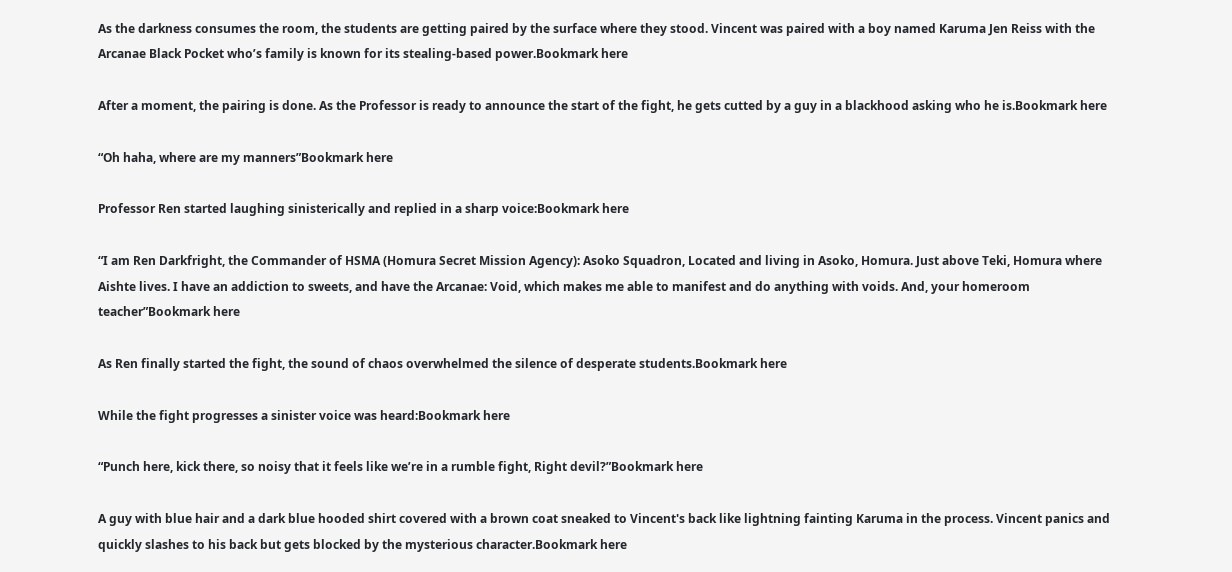As the darkness consumes the room, the students are getting paired by the surface where they stood. Vincent was paired with a boy named Karuma Jen Reiss with the Arcanae Black Pocket who’s family is known for its stealing-based power.Bookmark here

After a moment, the pairing is done. As the Professor is ready to announce the start of the fight, he gets cutted by a guy in a blackhood asking who he is.Bookmark here

“Oh haha, where are my manners”Bookmark here

Professor Ren started laughing sinisterically and replied in a sharp voice:Bookmark here

“I am Ren Darkfright, the Commander of HSMA (Homura Secret Mission Agency): Asoko Squadron, Located and living in Asoko, Homura. Just above Teki, Homura where Aishte lives. I have an addiction to sweets, and have the Arcanae: Void, which makes me able to manifest and do anything with voids. And, your homeroom teacher”Bookmark here

As Ren finally started the fight, the sound of chaos overwhelmed the silence of desperate students.Bookmark here

While the fight progresses a sinister voice was heard:Bookmark here

“Punch here, kick there, so noisy that it feels like we’re in a rumble fight, Right devil?”Bookmark here

A guy with blue hair and a dark blue hooded shirt covered with a brown coat sneaked to Vincent's back like lightning fainting Karuma in the process. Vincent panics and quickly slashes to his back but gets blocked by the mysterious character.Bookmark here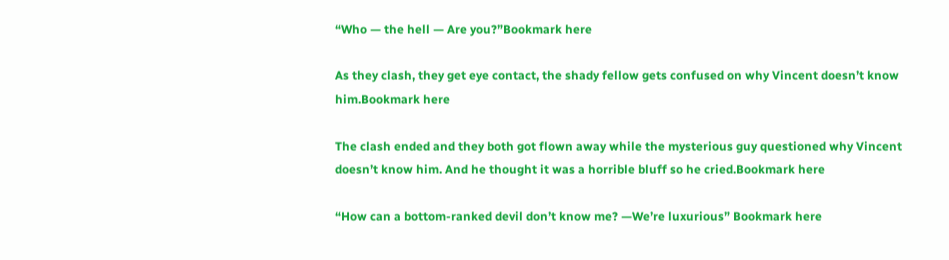“Who — the hell — Are you?”Bookmark here

As they clash, they get eye contact, the shady fellow gets confused on why Vincent doesn’t know him.Bookmark here

The clash ended and they both got flown away while the mysterious guy questioned why Vincent doesn’t know him. And he thought it was a horrible bluff so he cried.Bookmark here

“How can a bottom-ranked devil don’t know me? —We’re luxurious” Bookmark here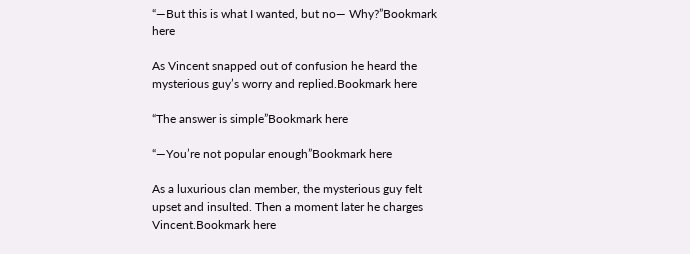“—But this is what I wanted, but no— Why?”Bookmark here

As Vincent snapped out of confusion he heard the mysterious guy’s worry and replied.Bookmark here

“The answer is simple”Bookmark here

“—You’re not popular enough”Bookmark here

As a luxurious clan member, the mysterious guy felt upset and insulted. Then a moment later he charges Vincent.Bookmark here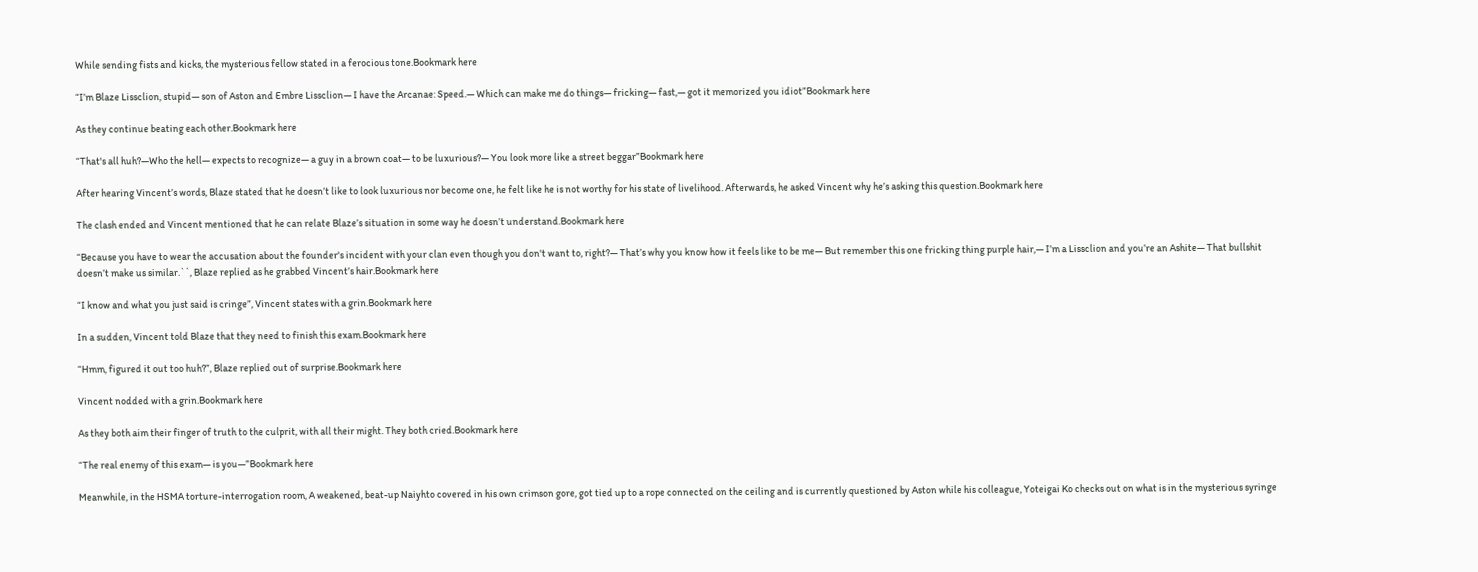While sending fists and kicks, the mysterious fellow stated in a ferocious tone.Bookmark here

“I’m Blaze Lissclion, stupid— son of Aston and Embre Lissclion— I have the Arcanae: Speed.— Which can make me do things— fricking— fast,— got it memorized you idiot”Bookmark here

As they continue beating each other.Bookmark here

“That's all huh?—Who the hell— expects to recognize— a guy in a brown coat— to be luxurious?— You look more like a street beggar”Bookmark here

After hearing Vincent’s words, Blaze stated that he doesn’t like to look luxurious nor become one, he felt like he is not worthy for his state of livelihood. Afterwards, he asked Vincent why he’s asking this question.Bookmark here

The clash ended and Vincent mentioned that he can relate Blaze’s situation in some way he doesn’t understand.Bookmark here

“Because you have to wear the accusation about the founder's incident with your clan even though you don't want to, right?— That’s why you know how it feels like to be me— But remember this one fricking thing purple hair,— I’m a Lissclion and you’re an Ashite— That bullshit doesn’t make us similar.``, Blaze replied as he grabbed Vincent’s hair.Bookmark here

“I know and what you just said is cringe”, Vincent states with a grin.Bookmark here

In a sudden, Vincent told Blaze that they need to finish this exam.Bookmark here

“Hmm, figured it out too huh?”, Blaze replied out of surprise.Bookmark here

Vincent nodded with a grin.Bookmark here

As they both aim their finger of truth to the culprit, with all their might. They both cried.Bookmark here

“The real enemy of this exam— is you—”Bookmark here

Meanwhile, in the HSMA torture-interrogation room, A weakened, beat-up Naiyhto covered in his own crimson gore, got tied up to a rope connected on the ceiling and is currently questioned by Aston while his colleague, Yoteigai Ko checks out on what is in the mysterious syringe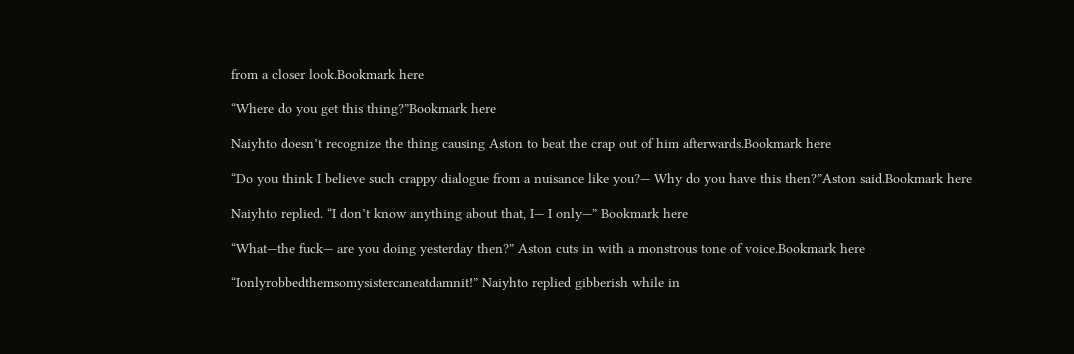from a closer look.Bookmark here

“Where do you get this thing?”Bookmark here

Naiyhto doesn’t recognize the thing causing Aston to beat the crap out of him afterwards.Bookmark here

“Do you think I believe such crappy dialogue from a nuisance like you?— Why do you have this then?”Aston said.Bookmark here

Naiyhto replied. “I don’t know anything about that, I— I only—” Bookmark here

“What—the fuck— are you doing yesterday then?” Aston cuts in with a monstrous tone of voice.Bookmark here

“Ionlyrobbedthemsomysistercaneatdamnit!” Naiyhto replied gibberish while in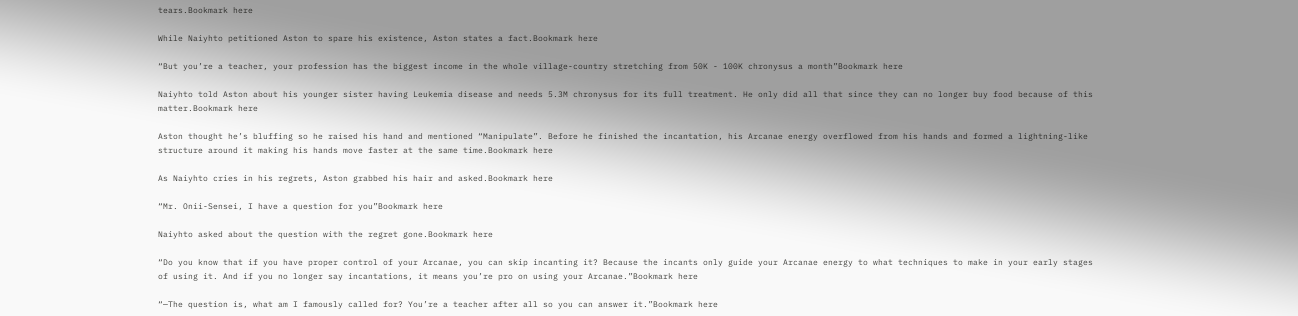tears.Bookmark here

While Naiyhto petitioned Aston to spare his existence, Aston states a fact.Bookmark here

“But you’re a teacher, your profession has the biggest income in the whole village-country stretching from 50K - 100K chronysus a month”Bookmark here

Naiyhto told Aston about his younger sister having Leukemia disease and needs 5.3M chronysus for its full treatment. He only did all that since they can no longer buy food because of this matter.Bookmark here

Aston thought he’s bluffing so he raised his hand and mentioned “Manipulate”. Before he finished the incantation, his Arcanae energy overflowed from his hands and formed a lightning-like structure around it making his hands move faster at the same time.Bookmark here

As Naiyhto cries in his regrets, Aston grabbed his hair and asked.Bookmark here

“Mr. Onii-Sensei, I have a question for you”Bookmark here

Naiyhto asked about the question with the regret gone.Bookmark here

“Do you know that if you have proper control of your Arcanae, you can skip incanting it? Because the incants only guide your Arcanae energy to what techniques to make in your early stages of using it. And if you no longer say incantations, it means you’re pro on using your Arcanae.”Bookmark here

“—The question is, what am I famously called for? You’re a teacher after all so you can answer it.”Bookmark here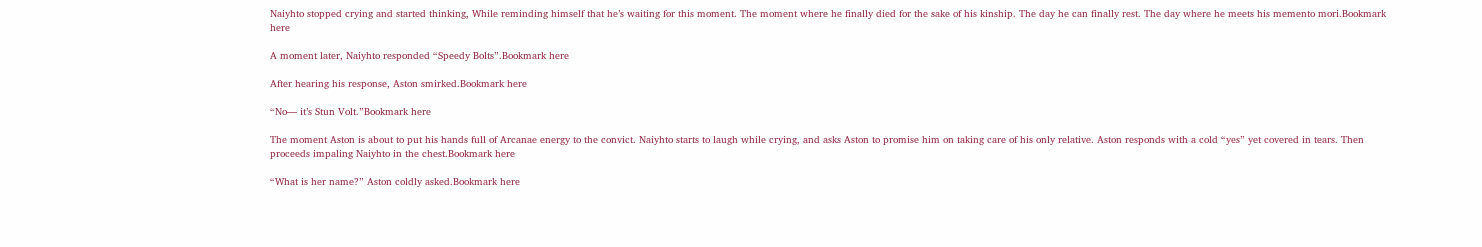Naiyhto stopped crying and started thinking, While reminding himself that he’s waiting for this moment. The moment where he finally died for the sake of his kinship. The day he can finally rest. The day where he meets his memento mori.Bookmark here

A moment later, Naiyhto responded “Speedy Bolts”.Bookmark here

After hearing his response, Aston smirked.Bookmark here

“No— it’s Stun Volt.”Bookmark here

The moment Aston is about to put his hands full of Arcanae energy to the convict. Naiyhto starts to laugh while crying, and asks Aston to promise him on taking care of his only relative. Aston responds with a cold “yes” yet covered in tears. Then proceeds impaling Naiyhto in the chest.Bookmark here

“What is her name?” Aston coldly asked.Bookmark here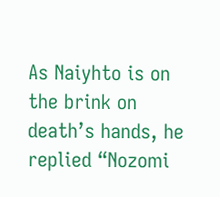As Naiyhto is on the brink on death’s hands, he replied “Nozomi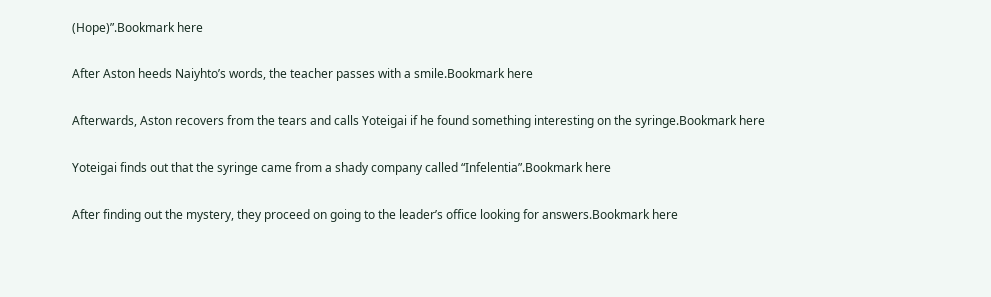(Hope)”.Bookmark here

After Aston heeds Naiyhto’s words, the teacher passes with a smile.Bookmark here

Afterwards, Aston recovers from the tears and calls Yoteigai if he found something interesting on the syringe.Bookmark here

Yoteigai finds out that the syringe came from a shady company called “Infelentia”.Bookmark here

After finding out the mystery, they proceed on going to the leader’s office looking for answers.Bookmark here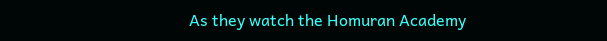As they watch the Homuran Academy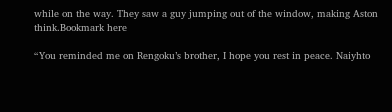while on the way. They saw a guy jumping out of the window, making Aston think.Bookmark here

“You reminded me on Rengoku’s brother, I hope you rest in peace. Naiyhto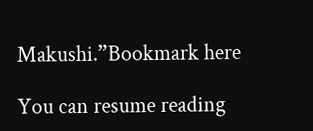Makushi.”Bookmark here

You can resume reading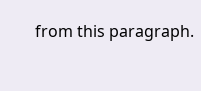from this paragraph.